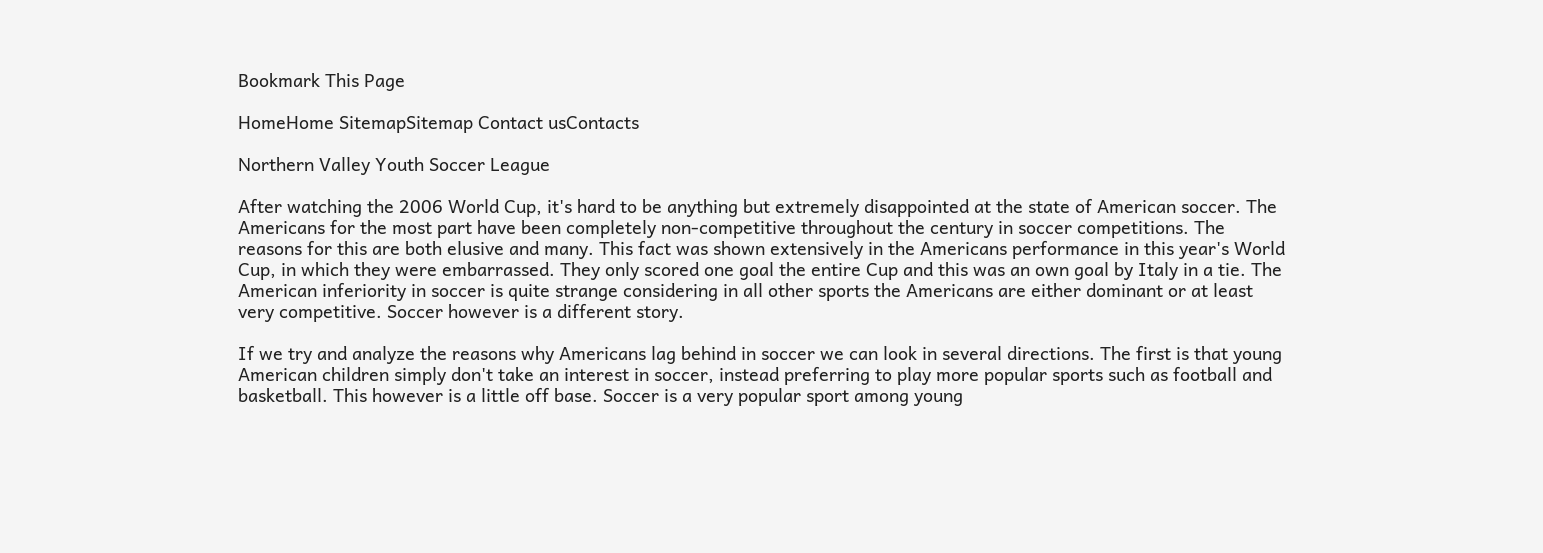Bookmark This Page

HomeHome SitemapSitemap Contact usContacts

Northern Valley Youth Soccer League

After watching the 2006 World Cup, it's hard to be anything but extremely disappointed at the state of American soccer. The Americans for the most part have been completely non-competitive throughout the century in soccer competitions. The reasons for this are both elusive and many. This fact was shown extensively in the Americans performance in this year's World Cup, in which they were embarrassed. They only scored one goal the entire Cup and this was an own goal by Italy in a tie. The American inferiority in soccer is quite strange considering in all other sports the Americans are either dominant or at least very competitive. Soccer however is a different story.

If we try and analyze the reasons why Americans lag behind in soccer we can look in several directions. The first is that young American children simply don't take an interest in soccer, instead preferring to play more popular sports such as football and basketball. This however is a little off base. Soccer is a very popular sport among young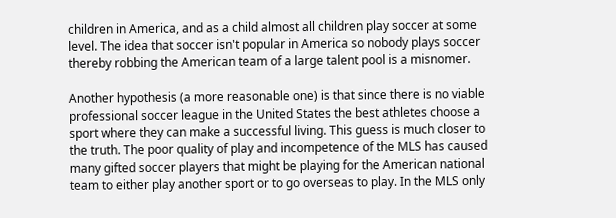children in America, and as a child almost all children play soccer at some level. The idea that soccer isn't popular in America so nobody plays soccer thereby robbing the American team of a large talent pool is a misnomer.

Another hypothesis (a more reasonable one) is that since there is no viable professional soccer league in the United States the best athletes choose a sport where they can make a successful living. This guess is much closer to the truth. The poor quality of play and incompetence of the MLS has caused many gifted soccer players that might be playing for the American national team to either play another sport or to go overseas to play. In the MLS only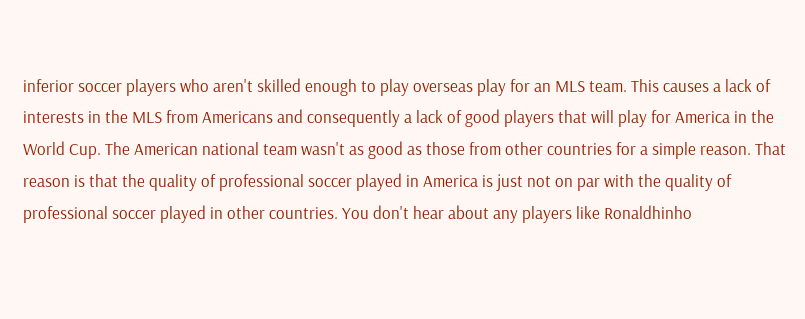inferior soccer players who aren't skilled enough to play overseas play for an MLS team. This causes a lack of interests in the MLS from Americans and consequently a lack of good players that will play for America in the World Cup. The American national team wasn't as good as those from other countries for a simple reason. That reason is that the quality of professional soccer played in America is just not on par with the quality of professional soccer played in other countries. You don't hear about any players like Ronaldhinho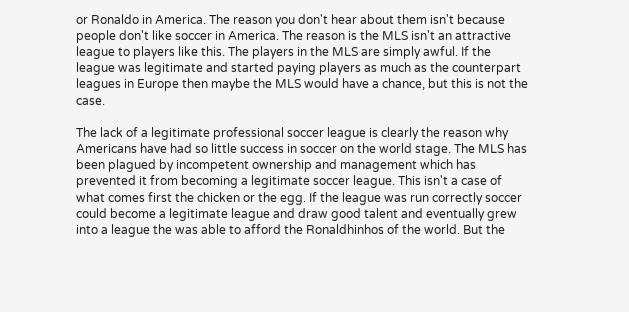or Ronaldo in America. The reason you don't hear about them isn't because people don't like soccer in America. The reason is the MLS isn't an attractive league to players like this. The players in the MLS are simply awful. If the league was legitimate and started paying players as much as the counterpart leagues in Europe then maybe the MLS would have a chance, but this is not the case.

The lack of a legitimate professional soccer league is clearly the reason why Americans have had so little success in soccer on the world stage. The MLS has been plagued by incompetent ownership and management which has prevented it from becoming a legitimate soccer league. This isn't a case of what comes first the chicken or the egg. If the league was run correctly soccer could become a legitimate league and draw good talent and eventually grew into a league the was able to afford the Ronaldhinhos of the world. But the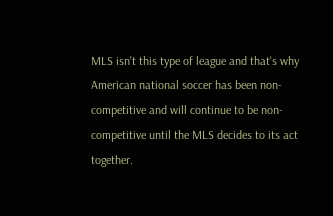MLS isn't this type of league and that's why American national soccer has been non-competitive and will continue to be non-competitive until the MLS decides to its act together.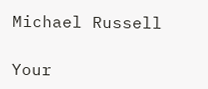Michael Russell

Your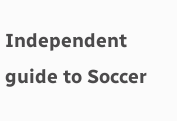Independent guide to Soccer